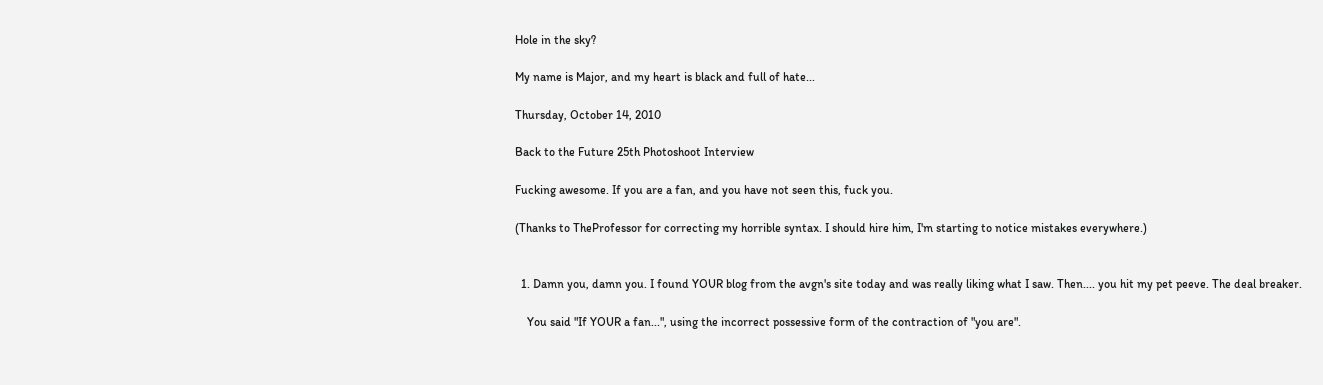Hole in the sky?

My name is Major, and my heart is black and full of hate...

Thursday, October 14, 2010

Back to the Future 25th Photoshoot Interview

Fucking awesome. If you are a fan, and you have not seen this, fuck you.

(Thanks to TheProfessor for correcting my horrible syntax. I should hire him, I'm starting to notice mistakes everywhere.)


  1. Damn you, damn you. I found YOUR blog from the avgn's site today and was really liking what I saw. Then.... you hit my pet peeve. The deal breaker.

    You said "If YOUR a fan...", using the incorrect possessive form of the contraction of "you are".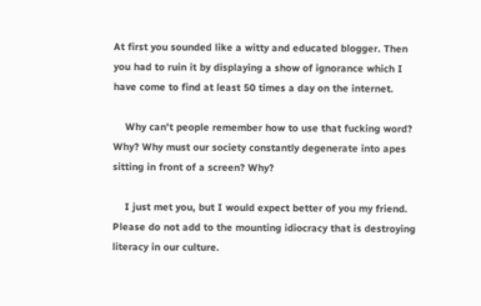At first you sounded like a witty and educated blogger. Then you had to ruin it by displaying a show of ignorance which I have come to find at least 50 times a day on the internet.

    Why can't people remember how to use that fucking word? Why? Why must our society constantly degenerate into apes sitting in front of a screen? Why?

    I just met you, but I would expect better of you my friend. Please do not add to the mounting idiocracy that is destroying literacy in our culture.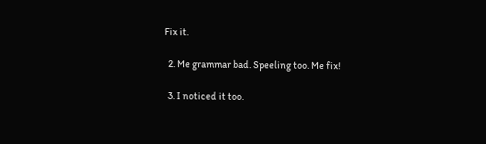Fix it.

  2. Me grammar bad. Speeling too. Me fix!

  3. I noticed it too.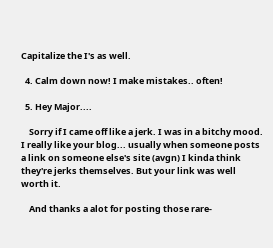Capitalize the I's as well.

  4. Calm down now! I make mistakes.. often!

  5. Hey Major....

    Sorry if I came off like a jerk. I was in a bitchy mood. I really like your blog... usually when someone posts a link on someone else's site (avgn) I kinda think they're jerks themselves. But your link was well worth it.

    And thanks a alot for posting those rare-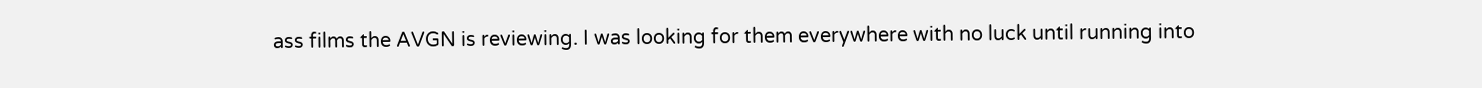ass films the AVGN is reviewing. I was looking for them everywhere with no luck until running into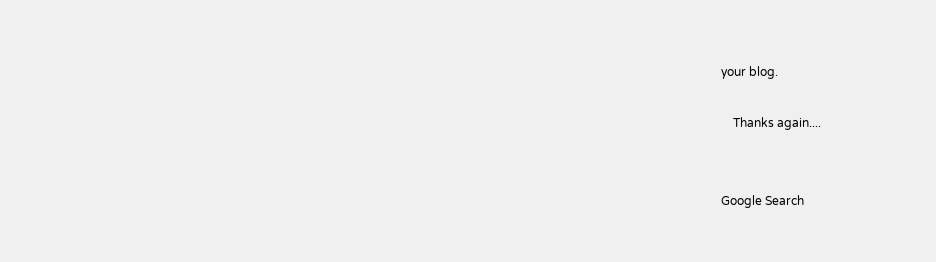your blog.

    Thanks again....


Google Search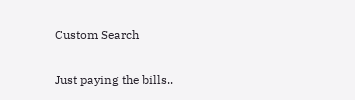Custom Search

Just paying the bills..